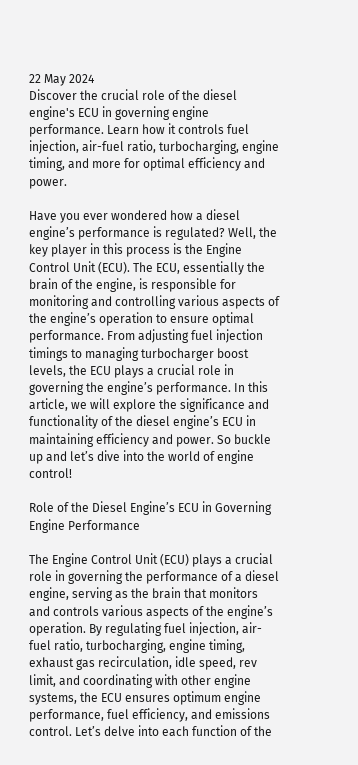22 May 2024
Discover the crucial role of the diesel engine's ECU in governing engine performance. Learn how it controls fuel injection, air-fuel ratio, turbocharging, engine timing, and more for optimal efficiency and power.

Have you ever wondered how a diesel engine’s performance is regulated? Well, the key player in this process is the Engine Control Unit (ECU). The ECU, essentially the brain of the engine, is responsible for monitoring and controlling various aspects of the engine’s operation to ensure optimal performance. From adjusting fuel injection timings to managing turbocharger boost levels, the ECU plays a crucial role in governing the engine’s performance. In this article, we will explore the significance and functionality of the diesel engine’s ECU in maintaining efficiency and power. So buckle up and let’s dive into the world of engine control!

Role of the Diesel Engine’s ECU in Governing Engine Performance

The Engine Control Unit (ECU) plays a crucial role in governing the performance of a diesel engine, serving as the brain that monitors and controls various aspects of the engine’s operation. By regulating fuel injection, air-fuel ratio, turbocharging, engine timing, exhaust gas recirculation, idle speed, rev limit, and coordinating with other engine systems, the ECU ensures optimum engine performance, fuel efficiency, and emissions control. Let’s delve into each function of the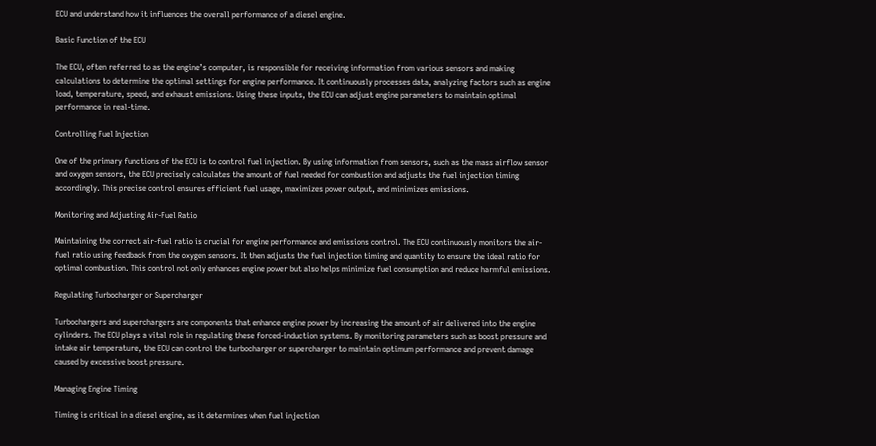ECU and understand how it influences the overall performance of a diesel engine.

Basic Function of the ECU

The ECU, often referred to as the engine’s computer, is responsible for receiving information from various sensors and making calculations to determine the optimal settings for engine performance. It continuously processes data, analyzing factors such as engine load, temperature, speed, and exhaust emissions. Using these inputs, the ECU can adjust engine parameters to maintain optimal performance in real-time.

Controlling Fuel Injection

One of the primary functions of the ECU is to control fuel injection. By using information from sensors, such as the mass airflow sensor and oxygen sensors, the ECU precisely calculates the amount of fuel needed for combustion and adjusts the fuel injection timing accordingly. This precise control ensures efficient fuel usage, maximizes power output, and minimizes emissions.

Monitoring and Adjusting Air-Fuel Ratio

Maintaining the correct air-fuel ratio is crucial for engine performance and emissions control. The ECU continuously monitors the air-fuel ratio using feedback from the oxygen sensors. It then adjusts the fuel injection timing and quantity to ensure the ideal ratio for optimal combustion. This control not only enhances engine power but also helps minimize fuel consumption and reduce harmful emissions.

Regulating Turbocharger or Supercharger

Turbochargers and superchargers are components that enhance engine power by increasing the amount of air delivered into the engine cylinders. The ECU plays a vital role in regulating these forced-induction systems. By monitoring parameters such as boost pressure and intake air temperature, the ECU can control the turbocharger or supercharger to maintain optimum performance and prevent damage caused by excessive boost pressure.

Managing Engine Timing

Timing is critical in a diesel engine, as it determines when fuel injection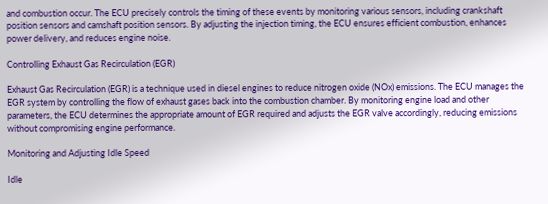and combustion occur. The ECU precisely controls the timing of these events by monitoring various sensors, including crankshaft position sensors and camshaft position sensors. By adjusting the injection timing, the ECU ensures efficient combustion, enhances power delivery, and reduces engine noise.

Controlling Exhaust Gas Recirculation (EGR)

Exhaust Gas Recirculation (EGR) is a technique used in diesel engines to reduce nitrogen oxide (NOx) emissions. The ECU manages the EGR system by controlling the flow of exhaust gases back into the combustion chamber. By monitoring engine load and other parameters, the ECU determines the appropriate amount of EGR required and adjusts the EGR valve accordingly, reducing emissions without compromising engine performance.

Monitoring and Adjusting Idle Speed

Idle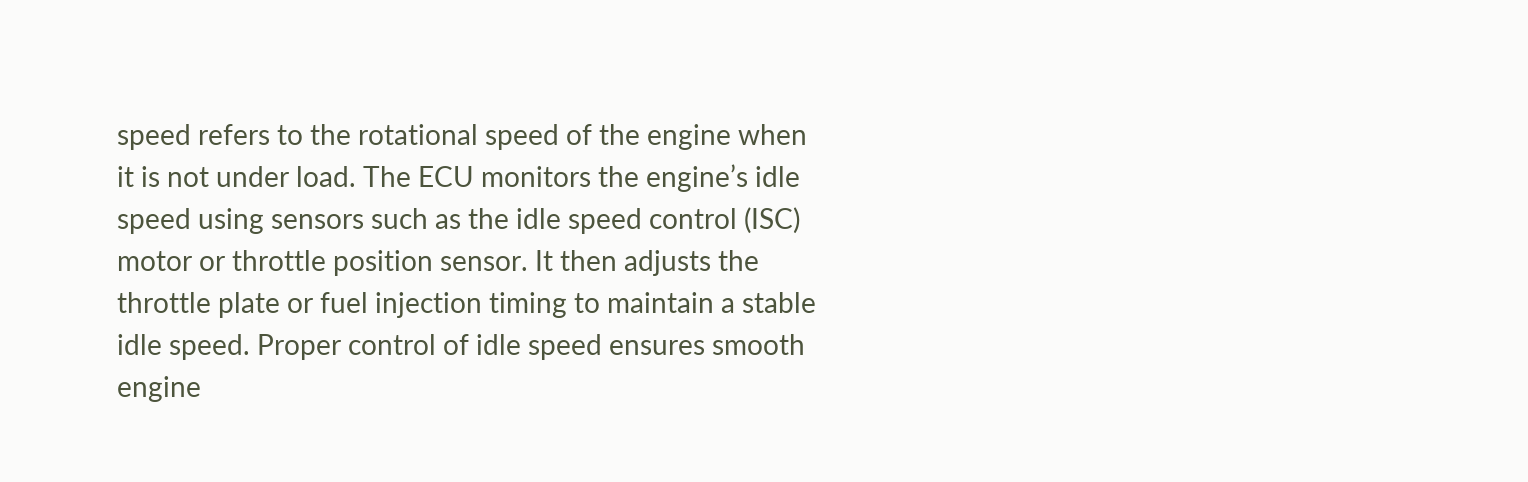speed refers to the rotational speed of the engine when it is not under load. The ECU monitors the engine’s idle speed using sensors such as the idle speed control (ISC) motor or throttle position sensor. It then adjusts the throttle plate or fuel injection timing to maintain a stable idle speed. Proper control of idle speed ensures smooth engine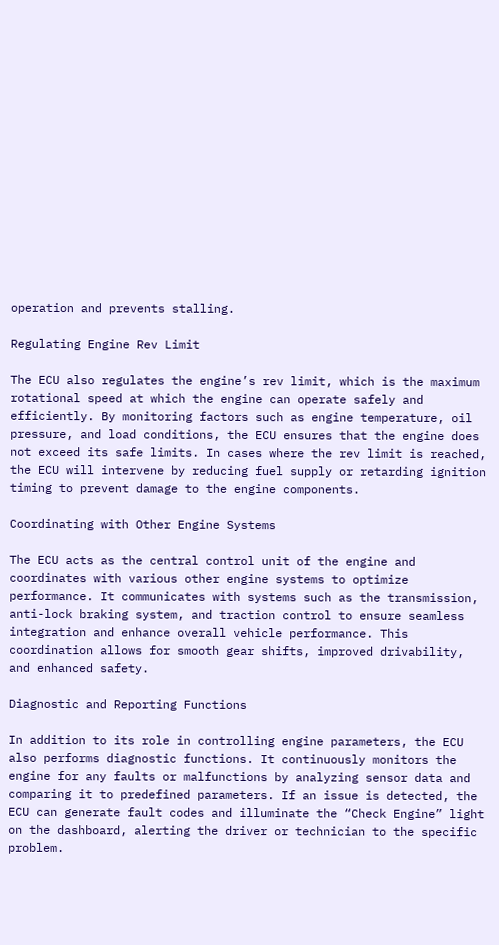operation and prevents stalling.

Regulating Engine Rev Limit

The ECU also regulates the engine’s rev limit, which is the maximum rotational speed at which the engine can operate safely and efficiently. By monitoring factors such as engine temperature, oil pressure, and load conditions, the ECU ensures that the engine does not exceed its safe limits. In cases where the rev limit is reached, the ECU will intervene by reducing fuel supply or retarding ignition timing to prevent damage to the engine components.

Coordinating with Other Engine Systems

The ECU acts as the central control unit of the engine and coordinates with various other engine systems to optimize performance. It communicates with systems such as the transmission, anti-lock braking system, and traction control to ensure seamless integration and enhance overall vehicle performance. This coordination allows for smooth gear shifts, improved drivability, and enhanced safety.

Diagnostic and Reporting Functions

In addition to its role in controlling engine parameters, the ECU also performs diagnostic functions. It continuously monitors the engine for any faults or malfunctions by analyzing sensor data and comparing it to predefined parameters. If an issue is detected, the ECU can generate fault codes and illuminate the “Check Engine” light on the dashboard, alerting the driver or technician to the specific problem.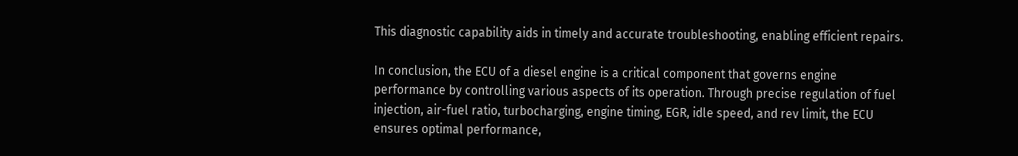This diagnostic capability aids in timely and accurate troubleshooting, enabling efficient repairs.

In conclusion, the ECU of a diesel engine is a critical component that governs engine performance by controlling various aspects of its operation. Through precise regulation of fuel injection, air-fuel ratio, turbocharging, engine timing, EGR, idle speed, and rev limit, the ECU ensures optimal performance,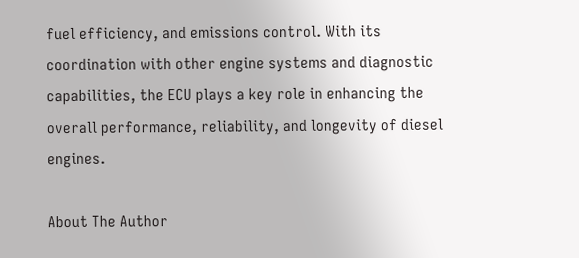fuel efficiency, and emissions control. With its coordination with other engine systems and diagnostic capabilities, the ECU plays a key role in enhancing the overall performance, reliability, and longevity of diesel engines.

About The Author